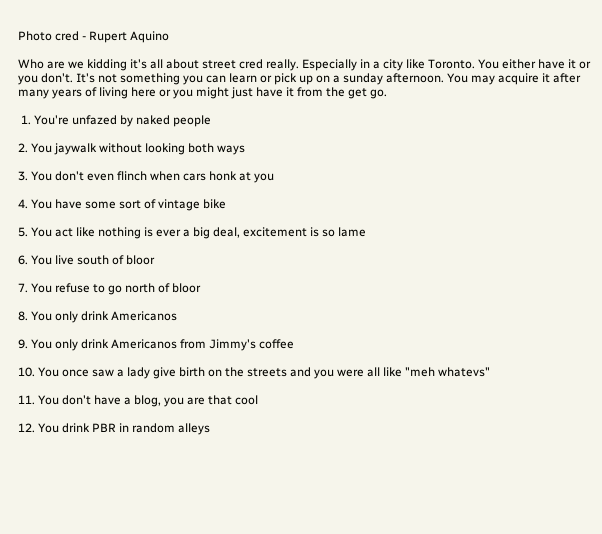Photo cred - Rupert Aquino

Who are we kidding it's all about street cred really. Especially in a city like Toronto. You either have it or you don't. It's not something you can learn or pick up on a sunday afternoon. You may acquire it after many years of living here or you might just have it from the get go.

 1. You're unfazed by naked people

2. You jaywalk without looking both ways

3. You don't even flinch when cars honk at you

4. You have some sort of vintage bike

5. You act like nothing is ever a big deal, excitement is so lame

6. You live south of bloor

7. You refuse to go north of bloor

8. You only drink Americanos

9. You only drink Americanos from Jimmy's coffee

10. You once saw a lady give birth on the streets and you were all like "meh whatevs"

11. You don't have a blog, you are that cool

12. You drink PBR in random alleys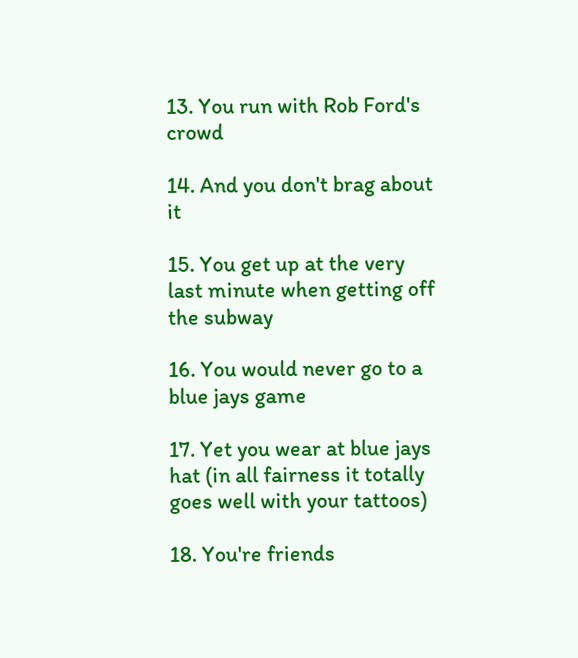13. You run with Rob Ford's crowd

14. And you don't brag about it

15. You get up at the very last minute when getting off the subway

16. You would never go to a blue jays game

17. Yet you wear at blue jays hat (in all fairness it totally goes well with your tattoos)

18. You're friends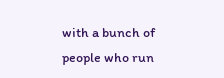with a bunch of people who run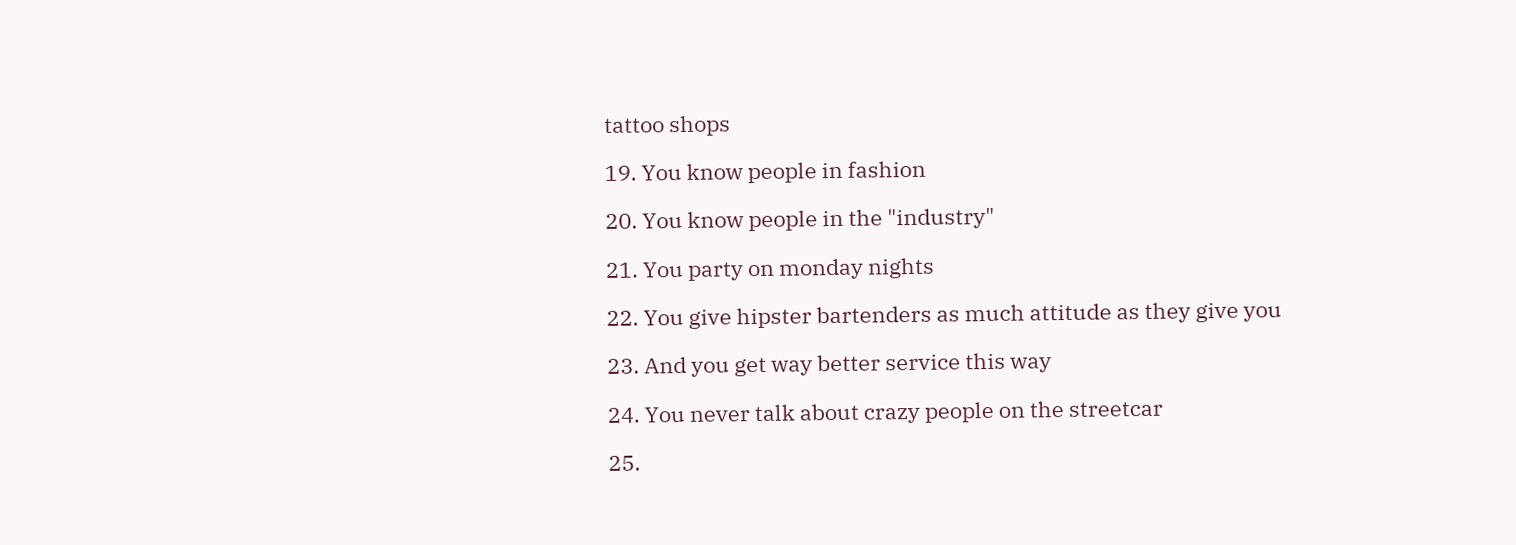tattoo shops

19. You know people in fashion

20. You know people in the "industry"

21. You party on monday nights

22. You give hipster bartenders as much attitude as they give you

23. And you get way better service this way

24. You never talk about crazy people on the streetcar

25.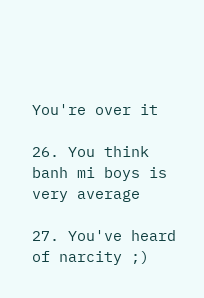You're over it

26. You think banh mi boys is very average

27. You've heard of narcity ;)